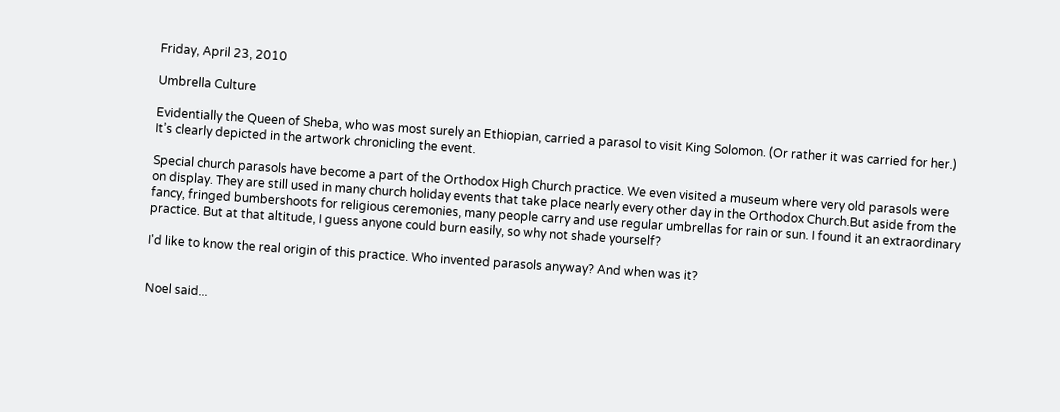Friday, April 23, 2010

Umbrella Culture

Evidentially the Queen of Sheba, who was most surely an Ethiopian, carried a parasol to visit King Solomon. (Or rather it was carried for her.) It’s clearly depicted in the artwork chronicling the event.

Special church parasols have become a part of the Orthodox High Church practice. We even visited a museum where very old parasols were on display. They are still used in many church holiday events that take place nearly every other day in the Orthodox Church.But aside from the fancy, fringed bumbershoots for religious ceremonies, many people carry and use regular umbrellas for rain or sun. I found it an extraordinary practice. But at that altitude, I guess anyone could burn easily, so why not shade yourself?

I'd like to know the real origin of this practice. Who invented parasols anyway? And when was it?


Noel said...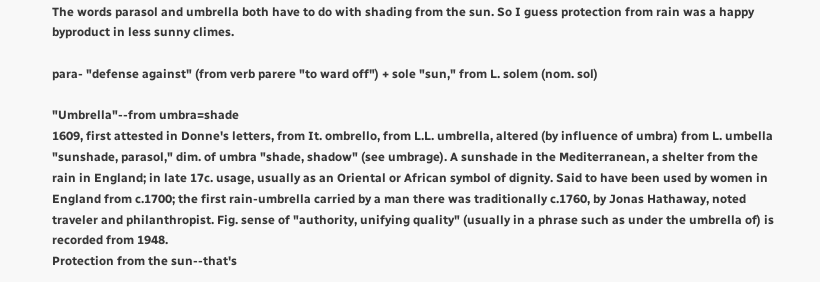The words parasol and umbrella both have to do with shading from the sun. So I guess protection from rain was a happy byproduct in less sunny climes.

para- "defense against" (from verb parere "to ward off") + sole "sun," from L. solem (nom. sol)

"Umbrella"--from umbra=shade
1609, first attested in Donne's letters, from It. ombrello, from L.L. umbrella, altered (by influence of umbra) from L. umbella "sunshade, parasol," dim. of umbra "shade, shadow" (see umbrage). A sunshade in the Mediterranean, a shelter from the rain in England; in late 17c. usage, usually as an Oriental or African symbol of dignity. Said to have been used by women in England from c.1700; the first rain-umbrella carried by a man there was traditionally c.1760, by Jonas Hathaway, noted traveler and philanthropist. Fig. sense of "authority, unifying quality" (usually in a phrase such as under the umbrella of) is recorded from 1948.
Protection from the sun--that's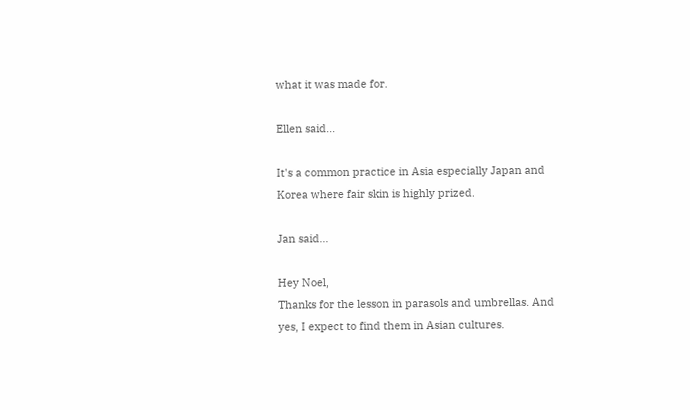what it was made for.

Ellen said...

It's a common practice in Asia especially Japan and Korea where fair skin is highly prized.

Jan said...

Hey Noel,
Thanks for the lesson in parasols and umbrellas. And yes, I expect to find them in Asian cultures.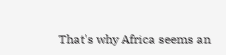That's why Africa seems an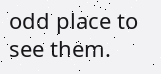odd place to see them.